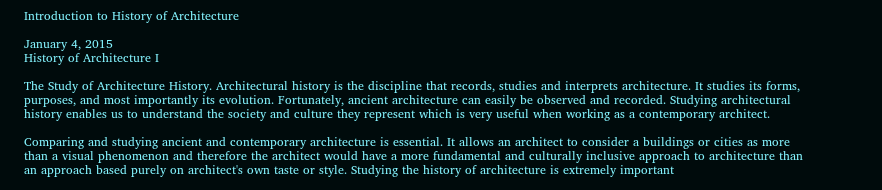Introduction to History of Architecture

January 4, 2015
History of Architecture I

The Study of Architecture History. Architectural history is the discipline that records, studies and interprets architecture. It studies its forms, purposes, and most importantly its evolution. Fortunately, ancient architecture can easily be observed and recorded. Studying architectural history enables us to understand the society and culture they represent which is very useful when working as a contemporary architect.

Comparing and studying ancient and contemporary architecture is essential. It allows an architect to consider a buildings or cities as more than a visual phenomenon and therefore the architect would have a more fundamental and culturally inclusive approach to architecture than an approach based purely on architect's own taste or style. Studying the history of architecture is extremely important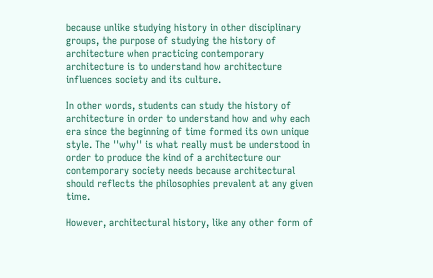because unlike studying history in other disciplinary groups, the purpose of studying the history of architecture when practicing contemporary architecture is to understand how architecture influences society and its culture.

In other words, students can study the history of architecture in order to understand how and why each era since the beginning of time formed its own unique style. The ''why'' is what really must be understood in order to produce the kind of a architecture our contemporary society needs because architectural should reflects the philosophies prevalent at any given time.

However, architectural history, like any other form of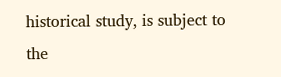historical study, is subject to the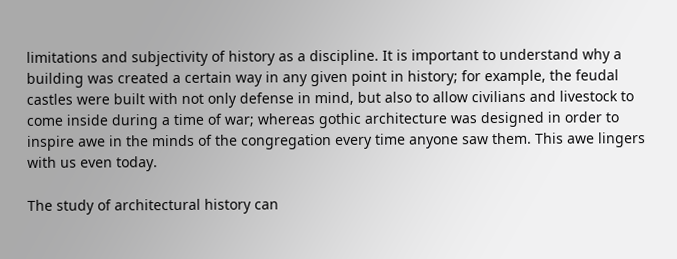limitations and subjectivity of history as a discipline. It is important to understand why a building was created a certain way in any given point in history; for example, the feudal castles were built with not only defense in mind, but also to allow civilians and livestock to come inside during a time of war; whereas gothic architecture was designed in order to inspire awe in the minds of the congregation every time anyone saw them. This awe lingers with us even today.

The study of architectural history can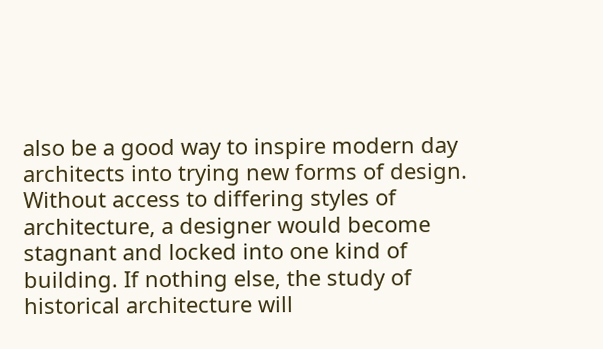also be a good way to inspire modern day architects into trying new forms of design. Without access to differing styles of architecture, a designer would become stagnant and locked into one kind of building. If nothing else, the study of historical architecture will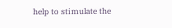help to stimulate the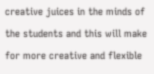creative juices in the minds of the students and this will make for more creative and flexible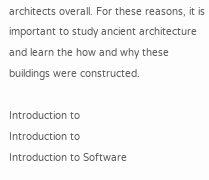architects overall. For these reasons, it is important to study ancient architecture and learn the how and why these buildings were constructed.

Introduction to
Introduction to
Introduction to Software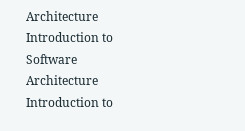Architecture
Introduction to Software Architecture
Introduction to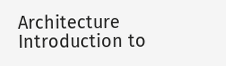Architecture
Introduction to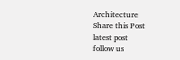Architecture
Share this Post
latest post
follow us